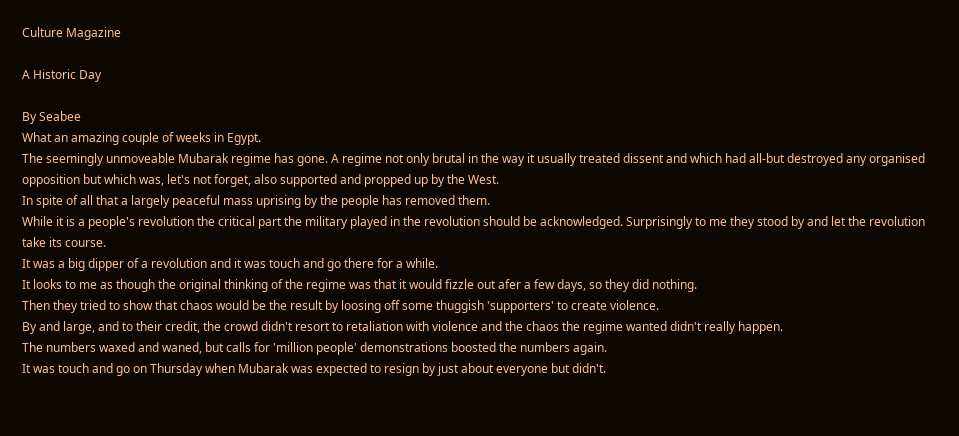Culture Magazine

A Historic Day

By Seabee
What an amazing couple of weeks in Egypt.
The seemingly unmoveable Mubarak regime has gone. A regime not only brutal in the way it usually treated dissent and which had all-but destroyed any organised opposition but which was, let's not forget, also supported and propped up by the West.
In spite of all that a largely peaceful mass uprising by the people has removed them.
While it is a people's revolution the critical part the military played in the revolution should be acknowledged. Surprisingly to me they stood by and let the revolution take its course.
It was a big dipper of a revolution and it was touch and go there for a while.
It looks to me as though the original thinking of the regime was that it would fizzle out afer a few days, so they did nothing.
Then they tried to show that chaos would be the result by loosing off some thuggish 'supporters' to create violence.
By and large, and to their credit, the crowd didn't resort to retaliation with violence and the chaos the regime wanted didn't really happen.
The numbers waxed and waned, but calls for 'million people' demonstrations boosted the numbers again.
It was touch and go on Thursday when Mubarak was expected to resign by just about everyone but didn't.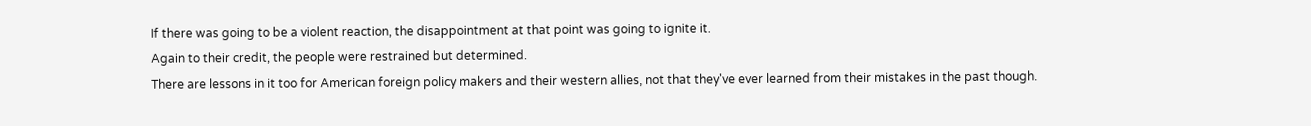If there was going to be a violent reaction, the disappointment at that point was going to ignite it.
Again to their credit, the people were restrained but determined.
There are lessons in it too for American foreign policy makers and their western allies, not that they've ever learned from their mistakes in the past though.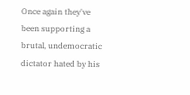Once again they've been supporting a brutal, undemocratic dictator hated by his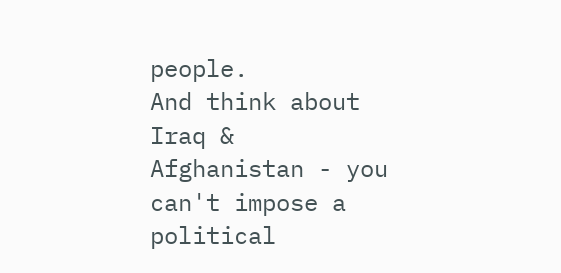people.
And think about Iraq & Afghanistan - you can't impose a political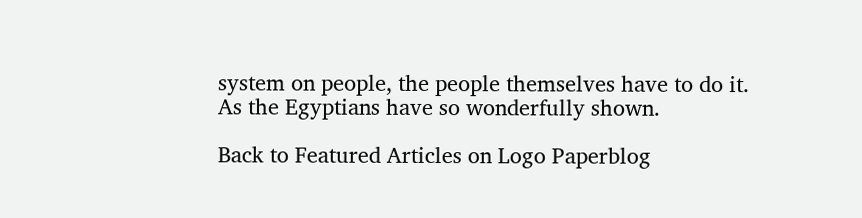system on people, the people themselves have to do it.
As the Egyptians have so wonderfully shown.

Back to Featured Articles on Logo Paperblog